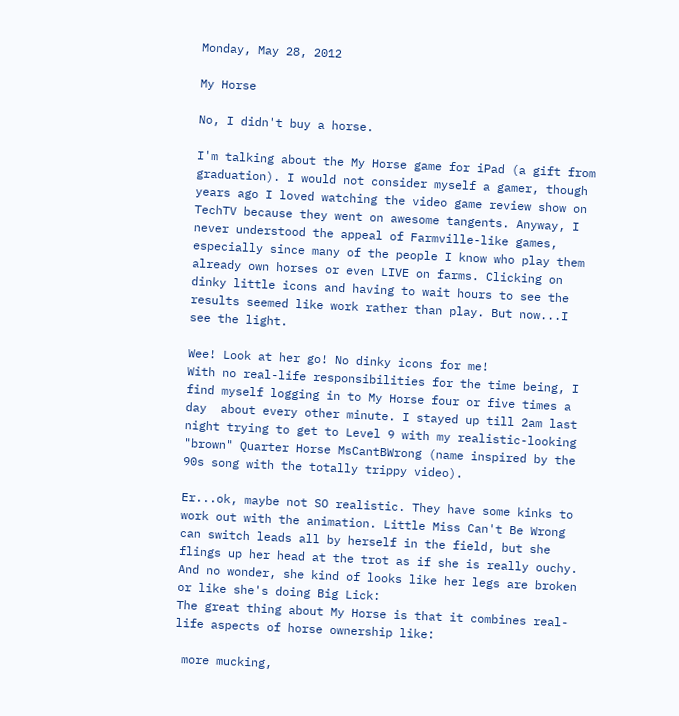Monday, May 28, 2012

My Horse

No, I didn't buy a horse.

I'm talking about the My Horse game for iPad (a gift from graduation). I would not consider myself a gamer, though years ago I loved watching the video game review show on TechTV because they went on awesome tangents. Anyway, I never understood the appeal of Farmville-like games, especially since many of the people I know who play them already own horses or even LIVE on farms. Clicking on dinky little icons and having to wait hours to see the results seemed like work rather than play. But now...I see the light.

Wee! Look at her go! No dinky icons for me!
With no real-life responsibilities for the time being, I find myself logging in to My Horse four or five times a day  about every other minute. I stayed up till 2am last night trying to get to Level 9 with my realistic-looking "brown" Quarter Horse MsCantBWrong (name inspired by the 90s song with the totally trippy video).

Er...ok, maybe not SO realistic. They have some kinks to work out with the animation. Little Miss Can't Be Wrong can switch leads all by herself in the field, but she flings up her head at the trot as if she is really ouchy. And no wonder, she kind of looks like her legs are broken or like she's doing Big Lick:
The great thing about My Horse is that it combines real-life aspects of horse ownership like:

 more mucking,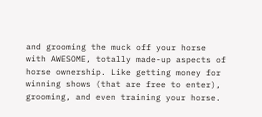and grooming the muck off your horse
with AWESOME, totally made-up aspects of horse ownership. Like getting money for winning shows (that are free to enter), grooming, and even training your horse.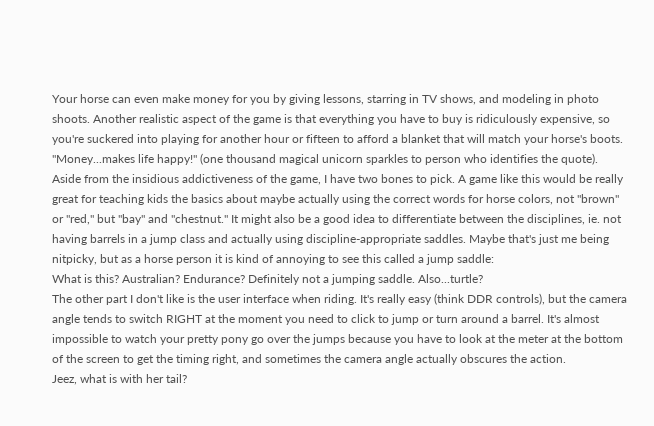Your horse can even make money for you by giving lessons, starring in TV shows, and modeling in photo shoots. Another realistic aspect of the game is that everything you have to buy is ridiculously expensive, so you're suckered into playing for another hour or fifteen to afford a blanket that will match your horse's boots.
"Money...makes life happy!" (one thousand magical unicorn sparkles to person who identifies the quote).
Aside from the insidious addictiveness of the game, I have two bones to pick. A game like this would be really great for teaching kids the basics about maybe actually using the correct words for horse colors, not "brown" or "red," but "bay" and "chestnut." It might also be a good idea to differentiate between the disciplines, ie. not having barrels in a jump class and actually using discipline-appropriate saddles. Maybe that's just me being nitpicky, but as a horse person it is kind of annoying to see this called a jump saddle:
What is this? Australian? Endurance? Definitely not a jumping saddle. Also...turtle?
The other part I don't like is the user interface when riding. It's really easy (think DDR controls), but the camera angle tends to switch RIGHT at the moment you need to click to jump or turn around a barrel. It's almost impossible to watch your pretty pony go over the jumps because you have to look at the meter at the bottom of the screen to get the timing right, and sometimes the camera angle actually obscures the action.
Jeez, what is with her tail?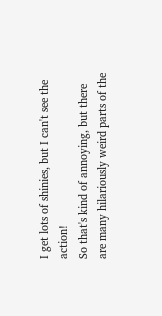I get lots of shinies, but I can't see the action!
So that's kind of annoying, but there are many hilariously weird parts of the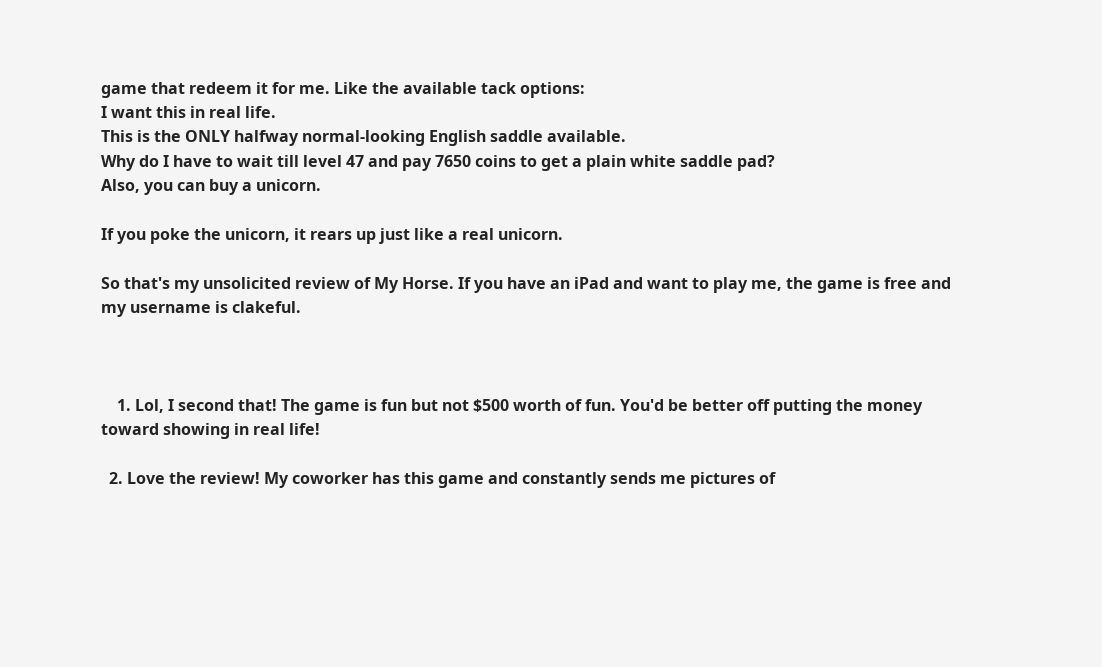game that redeem it for me. Like the available tack options:
I want this in real life.
This is the ONLY halfway normal-looking English saddle available.
Why do I have to wait till level 47 and pay 7650 coins to get a plain white saddle pad?
Also, you can buy a unicorn.

If you poke the unicorn, it rears up just like a real unicorn.

So that's my unsolicited review of My Horse. If you have an iPad and want to play me, the game is free and my username is clakeful.



    1. Lol, I second that! The game is fun but not $500 worth of fun. You'd be better off putting the money toward showing in real life!

  2. Love the review! My coworker has this game and constantly sends me pictures of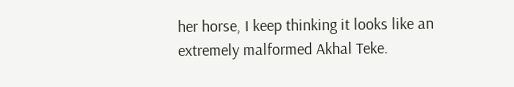her horse, I keep thinking it looks like an extremely malformed Akhal Teke.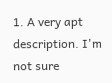1. A very apt description. I'm not sure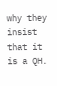why they insist that it is a QH.